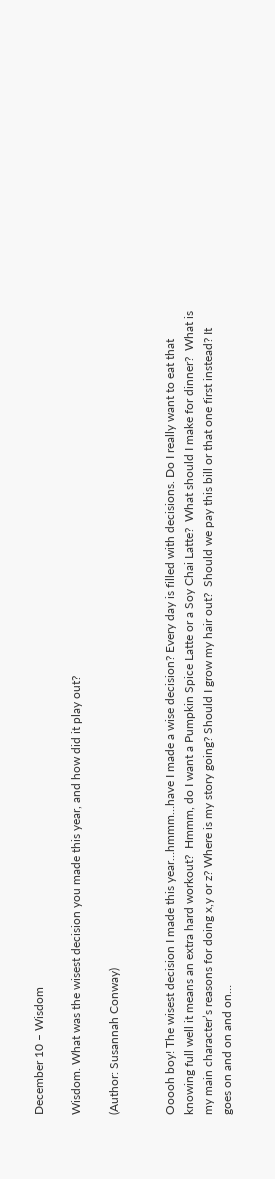December 10 – Wisdom

Wisdom. What was the wisest decision you made this year, and how did it play out?

(Author: Susannah Conway)


Ooooh boy! The wisest decision I made this year…hmmm…have I made a wise decision? Every day is filled with decisions. Do I really want to eat that knowing full well it means an extra hard workout?  Hmmm, do I want a Pumpkin Spice Latte or a Soy Chai Latte?  What should I make for dinner?  What is my main character’s reasons for doing x,y or z? Where is my story going? Should I grow my hair out?  Should we pay this bill or that one first instead? It goes on and on and on…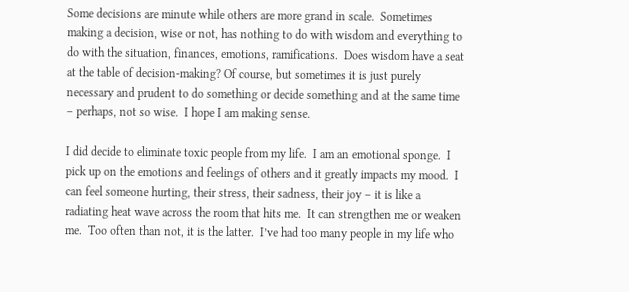Some decisions are minute while others are more grand in scale.  Sometimes making a decision, wise or not, has nothing to do with wisdom and everything to do with the situation, finances, emotions, ramifications.  Does wisdom have a seat at the table of decision-making? Of course, but sometimes it is just purely necessary and prudent to do something or decide something and at the same time – perhaps, not so wise.  I hope I am making sense.

I did decide to eliminate toxic people from my life.  I am an emotional sponge.  I pick up on the emotions and feelings of others and it greatly impacts my mood.  I can feel someone hurting, their stress, their sadness, their joy – it is like a radiating heat wave across the room that hits me.  It can strengthen me or weaken me.  Too often than not, it is the latter.  I’ve had too many people in my life who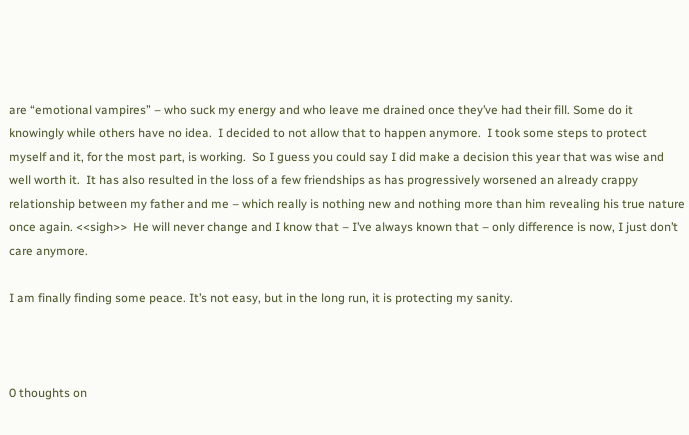are “emotional vampires” – who suck my energy and who leave me drained once they’ve had their fill. Some do it knowingly while others have no idea.  I decided to not allow that to happen anymore.  I took some steps to protect myself and it, for the most part, is working.  So I guess you could say I did make a decision this year that was wise and well worth it.  It has also resulted in the loss of a few friendships as has progressively worsened an already crappy relationship between my father and me – which really is nothing new and nothing more than him revealing his true nature once again. <<sigh>>  He will never change and I know that – I’ve always known that – only difference is now, I just don’t care anymore.

I am finally finding some peace. It’s not easy, but in the long run, it is protecting my sanity.



0 thoughts on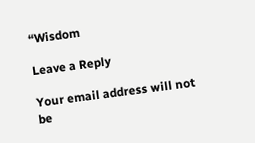“Wisdom

Leave a Reply

Your email address will not be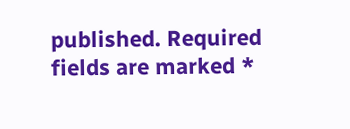published. Required fields are marked *